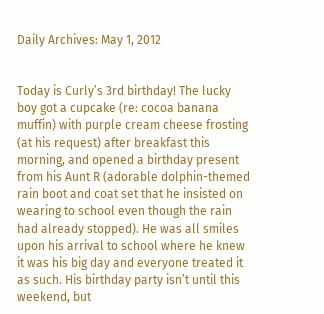Daily Archives: May 1, 2012


Today is Curly’s 3rd birthday! The lucky boy got a cupcake (re: cocoa banana muffin) with purple cream cheese frosting (at his request) after breakfast this morning, and opened a birthday present from his Aunt R (adorable dolphin-themed rain boot and coat set that he insisted on wearing to school even though the rain had already stopped). He was all smiles upon his arrival to school where he knew it was his big day and everyone treated it as such. His birthday party isn’t until this weekend, but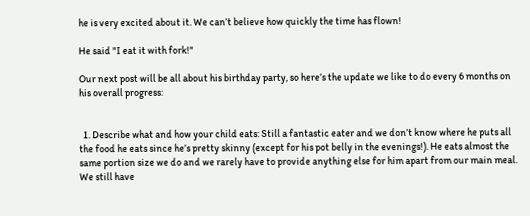he is very excited about it. We can’t believe how quickly the time has flown!

He said "I eat it with fork!"

Our next post will be all about his birthday party, so here’s the update we like to do every 6 months on his overall progress:


  1. Describe what and how your child eats: Still a fantastic eater and we don’t know where he puts all the food he eats since he’s pretty skinny (except for his pot belly in the evenings!). He eats almost the same portion size we do and we rarely have to provide anything else for him apart from our main meal. We still have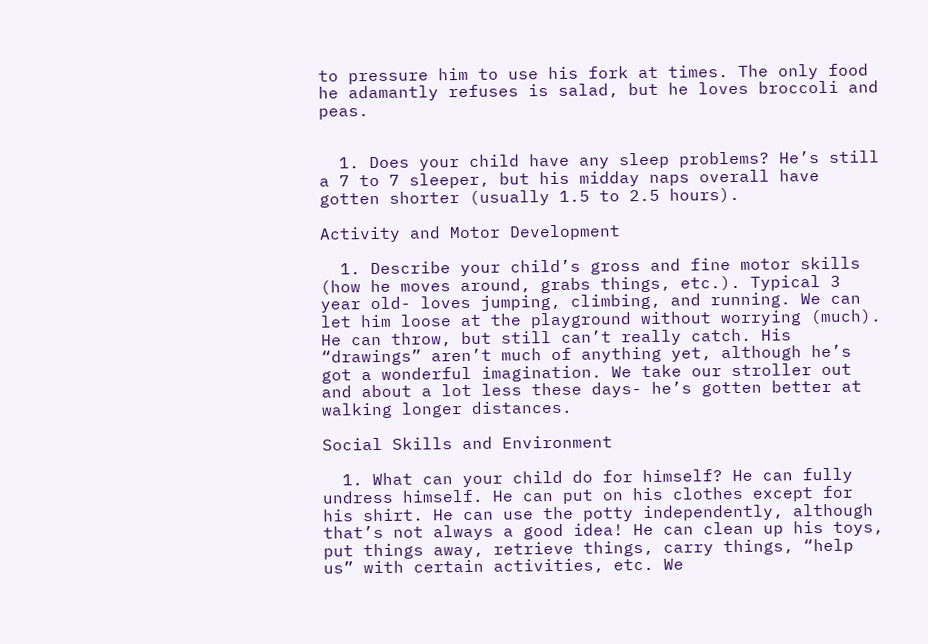to pressure him to use his fork at times. The only food he adamantly refuses is salad, but he loves broccoli and peas.


  1. Does your child have any sleep problems? He’s still a 7 to 7 sleeper, but his midday naps overall have gotten shorter (usually 1.5 to 2.5 hours).

Activity and Motor Development

  1. Describe your child’s gross and fine motor skills (how he moves around, grabs things, etc.). Typical 3 year old- loves jumping, climbing, and running. We can let him loose at the playground without worrying (much). He can throw, but still can’t really catch. His “drawings” aren’t much of anything yet, although he’s got a wonderful imagination. We take our stroller out and about a lot less these days- he’s gotten better at walking longer distances.

Social Skills and Environment

  1. What can your child do for himself? He can fully undress himself. He can put on his clothes except for his shirt. He can use the potty independently, although that’s not always a good idea! He can clean up his toys, put things away, retrieve things, carry things, “help us” with certain activities, etc. We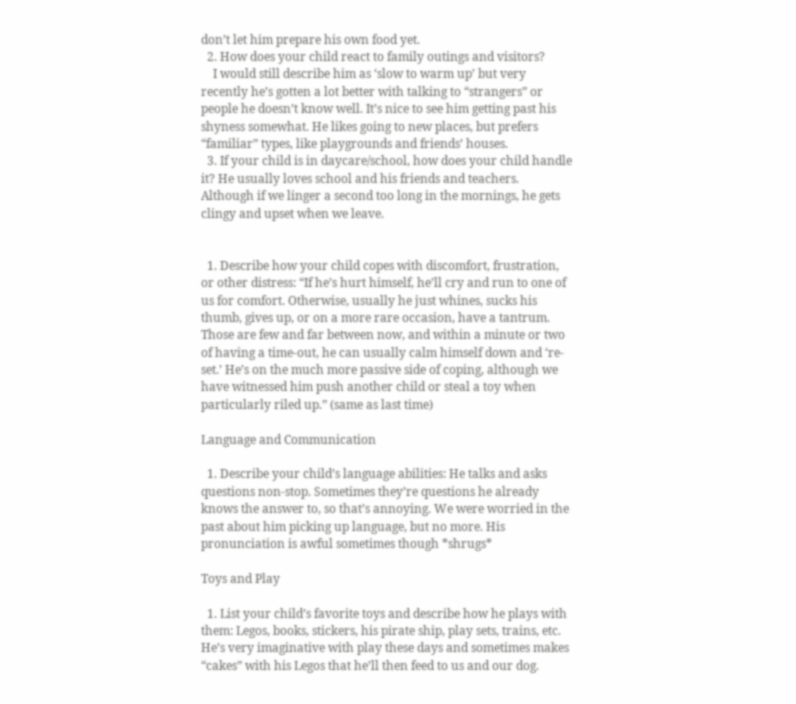don’t let him prepare his own food yet.
  2. How does your child react to family outings and visitors?
    I would still describe him as ‘slow to warm up’ but very recently he’s gotten a lot better with talking to “strangers” or people he doesn’t know well. It’s nice to see him getting past his shyness somewhat. He likes going to new places, but prefers “familiar” types, like playgrounds and friends’ houses.
  3. If your child is in daycare/school, how does your child handle it? He usually loves school and his friends and teachers. Although if we linger a second too long in the mornings, he gets clingy and upset when we leave.


  1. Describe how your child copes with discomfort, frustration, or other distress: “If he’s hurt himself, he’ll cry and run to one of us for comfort. Otherwise, usually he just whines, sucks his thumb, gives up, or on a more rare occasion, have a tantrum. Those are few and far between now, and within a minute or two of having a time-out, he can usually calm himself down and ‘re-set.’ He’s on the much more passive side of coping, although we have witnessed him push another child or steal a toy when particularly riled up.” (same as last time)

Language and Communication

  1. Describe your child’s language abilities: He talks and asks questions non-stop. Sometimes they’re questions he already knows the answer to, so that’s annoying. We were worried in the past about him picking up language, but no more. His pronunciation is awful sometimes though *shrugs*

Toys and Play

  1. List your child’s favorite toys and describe how he plays with them: Legos, books, stickers, his pirate ship, play sets, trains, etc. He’s very imaginative with play these days and sometimes makes “cakes” with his Legos that he’ll then feed to us and our dog.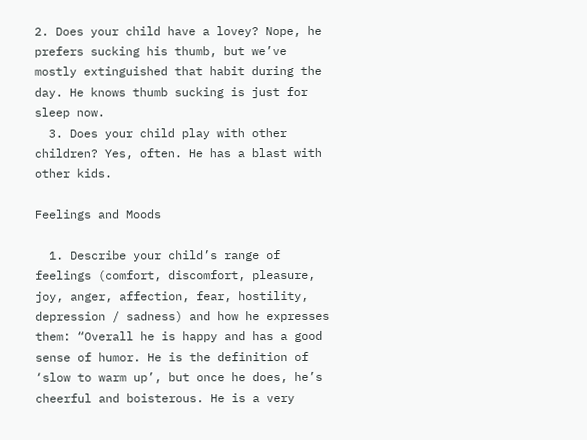2. Does your child have a lovey? Nope, he prefers sucking his thumb, but we’ve mostly extinguished that habit during the day. He knows thumb sucking is just for sleep now.
  3. Does your child play with other children? Yes, often. He has a blast with other kids.

Feelings and Moods

  1. Describe your child’s range of feelings (comfort, discomfort, pleasure, joy, anger, affection, fear, hostility, depression / sadness) and how he expresses them: “Overall he is happy and has a good sense of humor. He is the definition of ‘slow to warm up’, but once he does, he’s cheerful and boisterous. He is a very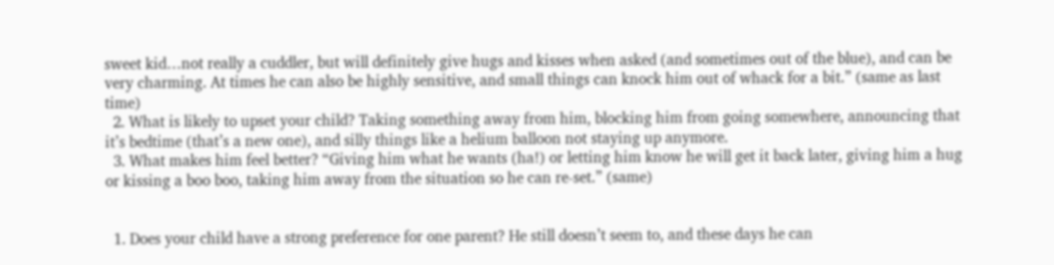sweet kid…not really a cuddler, but will definitely give hugs and kisses when asked (and sometimes out of the blue), and can be very charming. At times he can also be highly sensitive, and small things can knock him out of whack for a bit.” (same as last time)
  2. What is likely to upset your child? Taking something away from him, blocking him from going somewhere, announcing that it’s bedtime (that’s a new one), and silly things like a helium balloon not staying up anymore.
  3. What makes him feel better? “Giving him what he wants (ha!) or letting him know he will get it back later, giving him a hug or kissing a boo boo, taking him away from the situation so he can re-set.” (same)


  1. Does your child have a strong preference for one parent? He still doesn’t seem to, and these days he can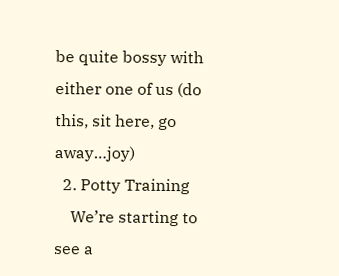be quite bossy with either one of us (do this, sit here, go away…joy)
  2. Potty Training
    We’re starting to see a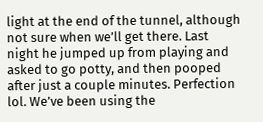light at the end of the tunnel, although not sure when we’ll get there. Last night he jumped up from playing and asked to go potty, and then pooped after just a couple minutes. Perfection lol. We’ve been using the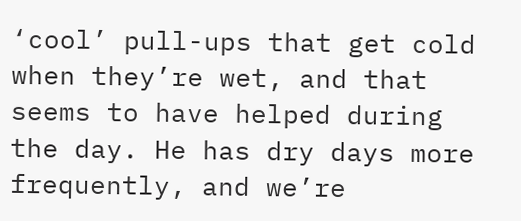‘cool’ pull-ups that get cold when they’re wet, and that seems to have helped during the day. He has dry days more frequently, and we’re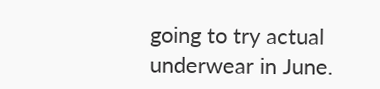going to try actual underwear in June.